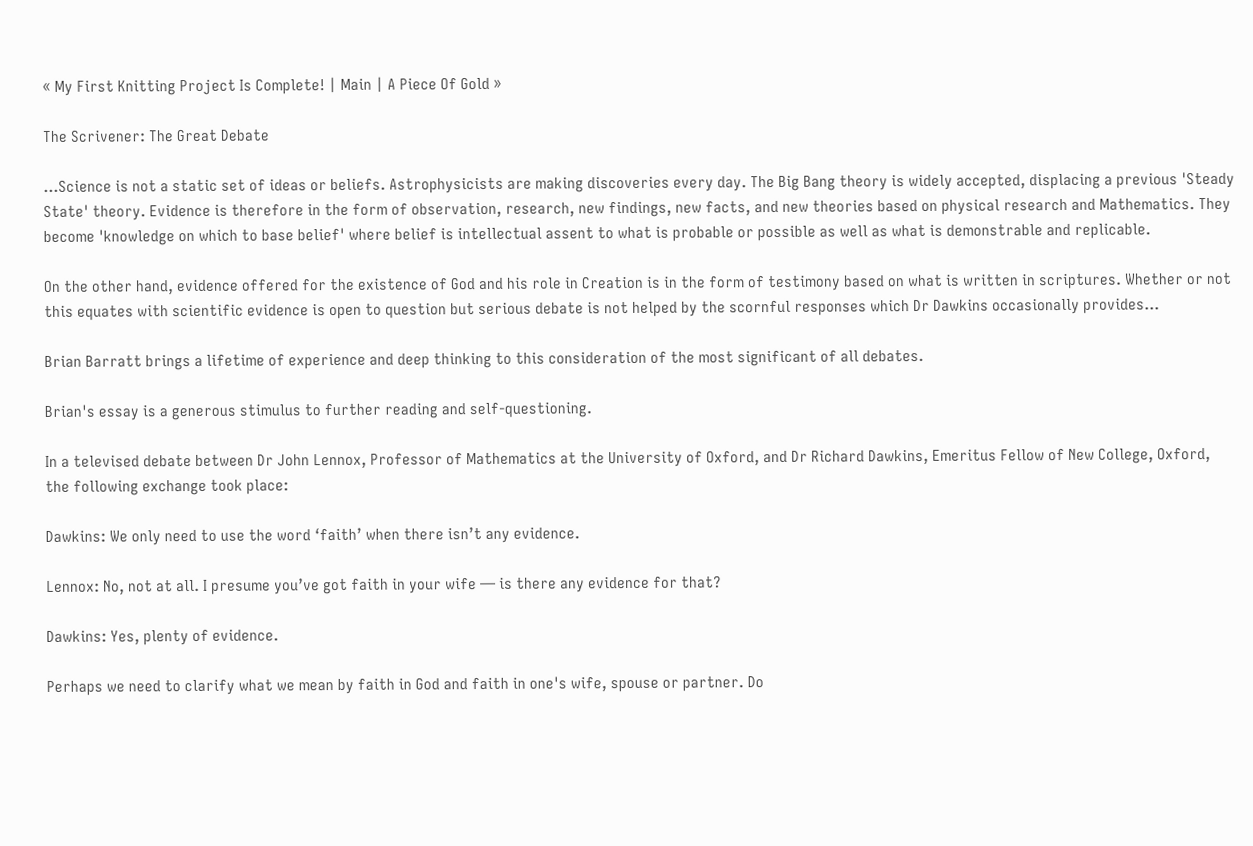« My First Knitting Project Is Complete! | Main | A Piece Of Gold »

The Scrivener: The Great Debate

...Science is not a static set of ideas or beliefs. Astrophysicists are making discoveries every day. The Big Bang theory is widely accepted, displacing a previous 'Steady State' theory. Evidence is therefore in the form of observation, research, new findings, new facts, and new theories based on physical research and Mathematics. They become 'knowledge on which to base belief' where belief is intellectual assent to what is probable or possible as well as what is demonstrable and replicable.

On the other hand, evidence offered for the existence of God and his role in Creation is in the form of testimony based on what is written in scriptures. Whether or not this equates with scientific evidence is open to question but serious debate is not helped by the scornful responses which Dr Dawkins occasionally provides...

Brian Barratt brings a lifetime of experience and deep thinking to this consideration of the most significant of all debates.

Brian's essay is a generous stimulus to further reading and self-questioning.

In a televised debate between Dr John Lennox, Professor of Mathematics at the University of Oxford, and Dr Richard Dawkins, Emeritus Fellow of New College, Oxford, the following exchange took place:

Dawkins: We only need to use the word ‘faith’ when there isn’t any evidence.

Lennox: No, not at all. I presume you’ve got faith in your wife — is there any evidence for that?

Dawkins: Yes, plenty of evidence.

Perhaps we need to clarify what we mean by faith in God and faith in one's wife, spouse or partner. Do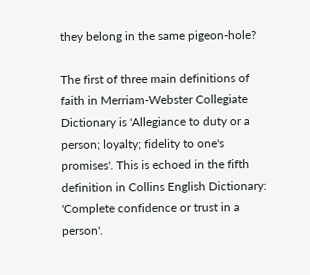they belong in the same pigeon-hole?

The first of three main definitions of faith in Merriam-Webster Collegiate Dictionary is 'Allegiance to duty or a person; loyalty; fidelity to one's promises'. This is echoed in the fifth definition in Collins English Dictionary: 'Complete confidence or trust in a person'.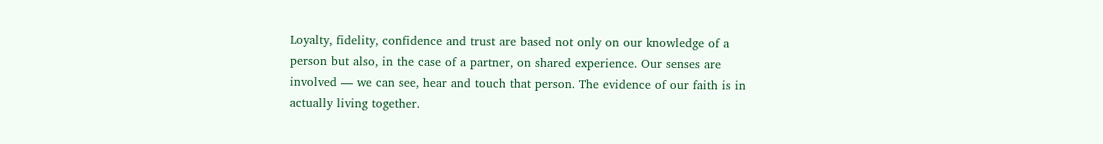Loyalty, fidelity, confidence and trust are based not only on our knowledge of a person but also, in the case of a partner, on shared experience. Our senses are involved — we can see, hear and touch that person. The evidence of our faith is in actually living together.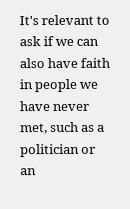It's relevant to ask if we can also have faith in people we have never met, such as a politician or an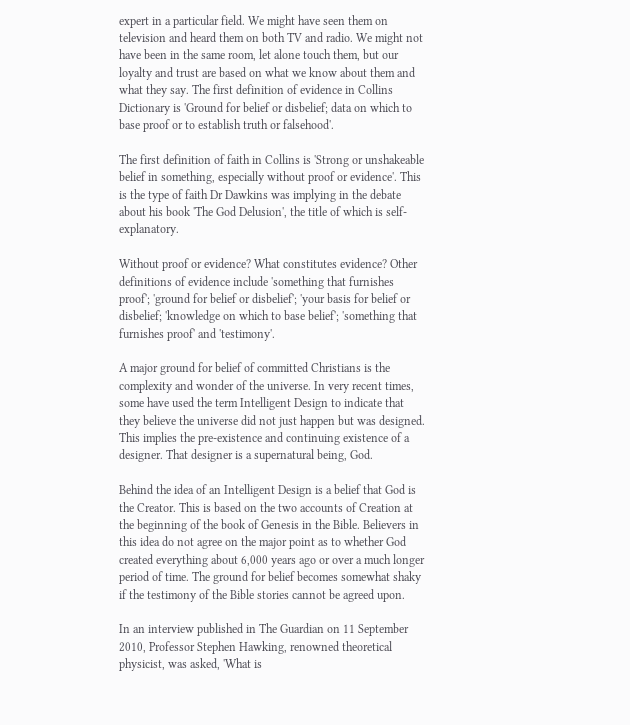expert in a particular field. We might have seen them on television and heard them on both TV and radio. We might not have been in the same room, let alone touch them, but our loyalty and trust are based on what we know about them and what they say. The first definition of evidence in Collins Dictionary is 'Ground for belief or disbelief; data on which to base proof or to establish truth or falsehood'.

The first definition of faith in Collins is 'Strong or unshakeable belief in something, especially without proof or evidence'. This is the type of faith Dr Dawkins was implying in the debate about his book 'The God Delusion', the title of which is self-explanatory.

Without proof or evidence? What constitutes evidence? Other definitions of evidence include 'something that furnishes proof'; 'ground for belief or disbelief'; 'your basis for belief or disbelief; 'knowledge on which to base belief'; 'something that furnishes proof' and 'testimony'.

A major ground for belief of committed Christians is the complexity and wonder of the universe. In very recent times, some have used the term Intelligent Design to indicate that they believe the universe did not just happen but was designed. This implies the pre-existence and continuing existence of a designer. That designer is a supernatural being, God.

Behind the idea of an Intelligent Design is a belief that God is the Creator. This is based on the two accounts of Creation at the beginning of the book of Genesis in the Bible. Believers in this idea do not agree on the major point as to whether God created everything about 6,000 years ago or over a much longer period of time. The ground for belief becomes somewhat shaky if the testimony of the Bible stories cannot be agreed upon.

In an interview published in The Guardian on 11 September 2010, Professor Stephen Hawking, renowned theoretical physicist, was asked, 'What is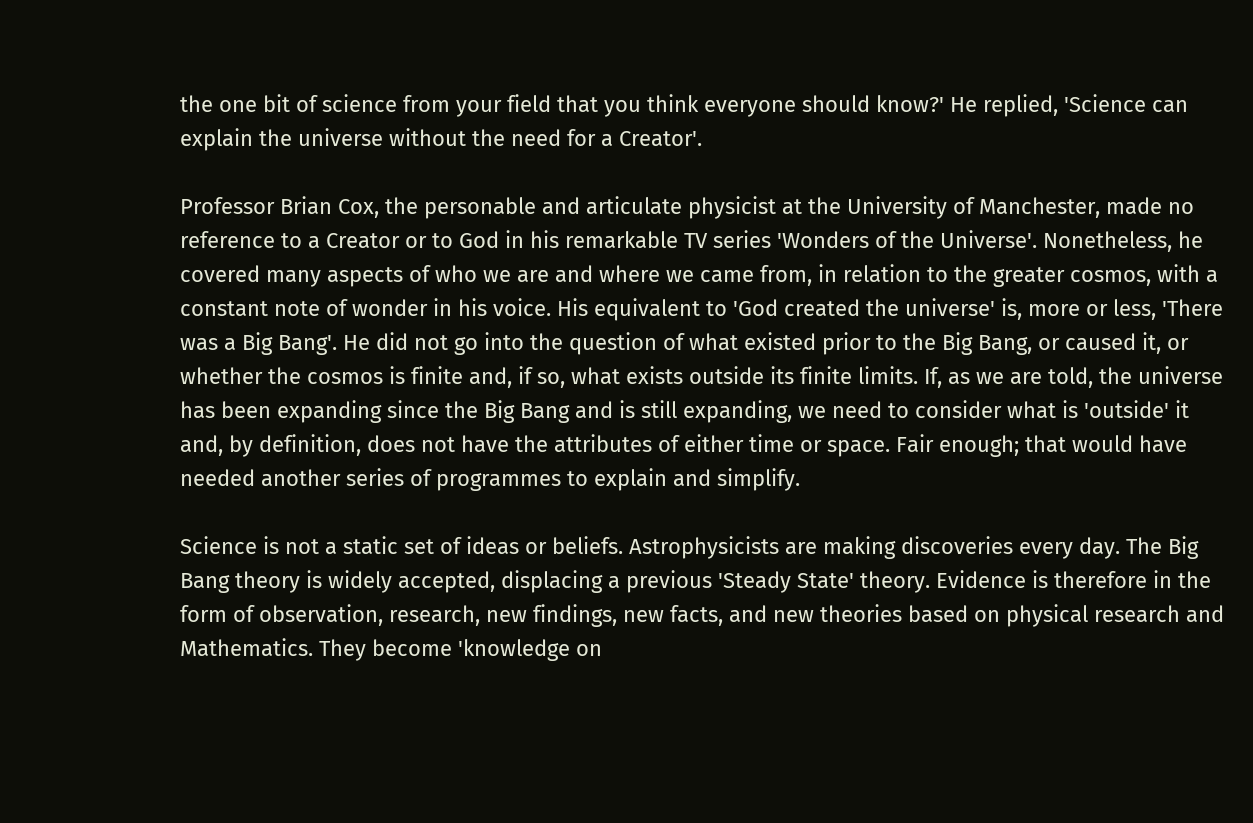the one bit of science from your field that you think everyone should know?' He replied, 'Science can explain the universe without the need for a Creator'.

Professor Brian Cox, the personable and articulate physicist at the University of Manchester, made no reference to a Creator or to God in his remarkable TV series 'Wonders of the Universe'. Nonetheless, he covered many aspects of who we are and where we came from, in relation to the greater cosmos, with a constant note of wonder in his voice. His equivalent to 'God created the universe' is, more or less, 'There was a Big Bang'. He did not go into the question of what existed prior to the Big Bang, or caused it, or whether the cosmos is finite and, if so, what exists outside its finite limits. If, as we are told, the universe has been expanding since the Big Bang and is still expanding, we need to consider what is 'outside' it and, by definition, does not have the attributes of either time or space. Fair enough; that would have needed another series of programmes to explain and simplify.

Science is not a static set of ideas or beliefs. Astrophysicists are making discoveries every day. The Big Bang theory is widely accepted, displacing a previous 'Steady State' theory. Evidence is therefore in the form of observation, research, new findings, new facts, and new theories based on physical research and Mathematics. They become 'knowledge on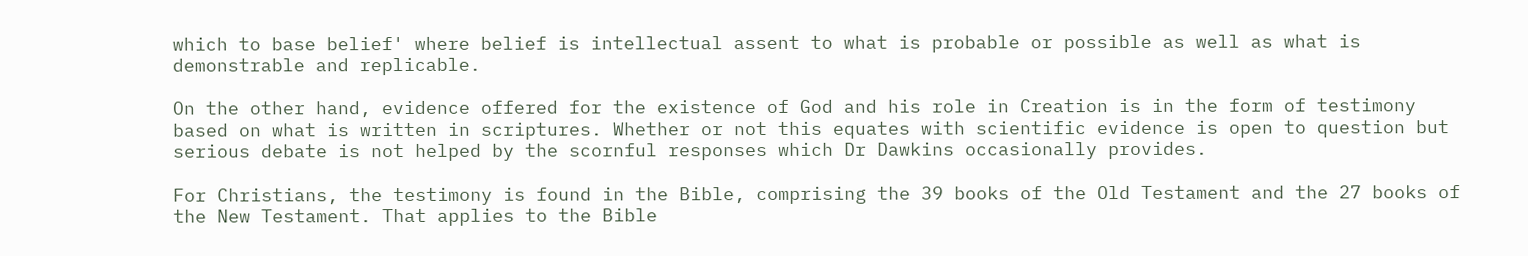which to base belief' where belief is intellectual assent to what is probable or possible as well as what is demonstrable and replicable.

On the other hand, evidence offered for the existence of God and his role in Creation is in the form of testimony based on what is written in scriptures. Whether or not this equates with scientific evidence is open to question but serious debate is not helped by the scornful responses which Dr Dawkins occasionally provides.

For Christians, the testimony is found in the Bible, comprising the 39 books of the Old Testament and the 27 books of the New Testament. That applies to the Bible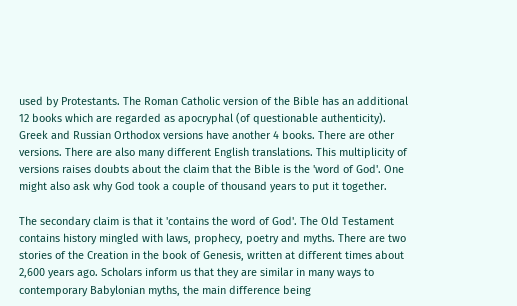used by Protestants. The Roman Catholic version of the Bible has an additional 12 books which are regarded as apocryphal (of questionable authenticity). Greek and Russian Orthodox versions have another 4 books. There are other versions. There are also many different English translations. This multiplicity of versions raises doubts about the claim that the Bible is the 'word of God'. One might also ask why God took a couple of thousand years to put it together.

The secondary claim is that it 'contains the word of God'. The Old Testament contains history mingled with laws, prophecy, poetry and myths. There are two stories of the Creation in the book of Genesis, written at different times about 2,600 years ago. Scholars inform us that they are similar in many ways to contemporary Babylonian myths, the main difference being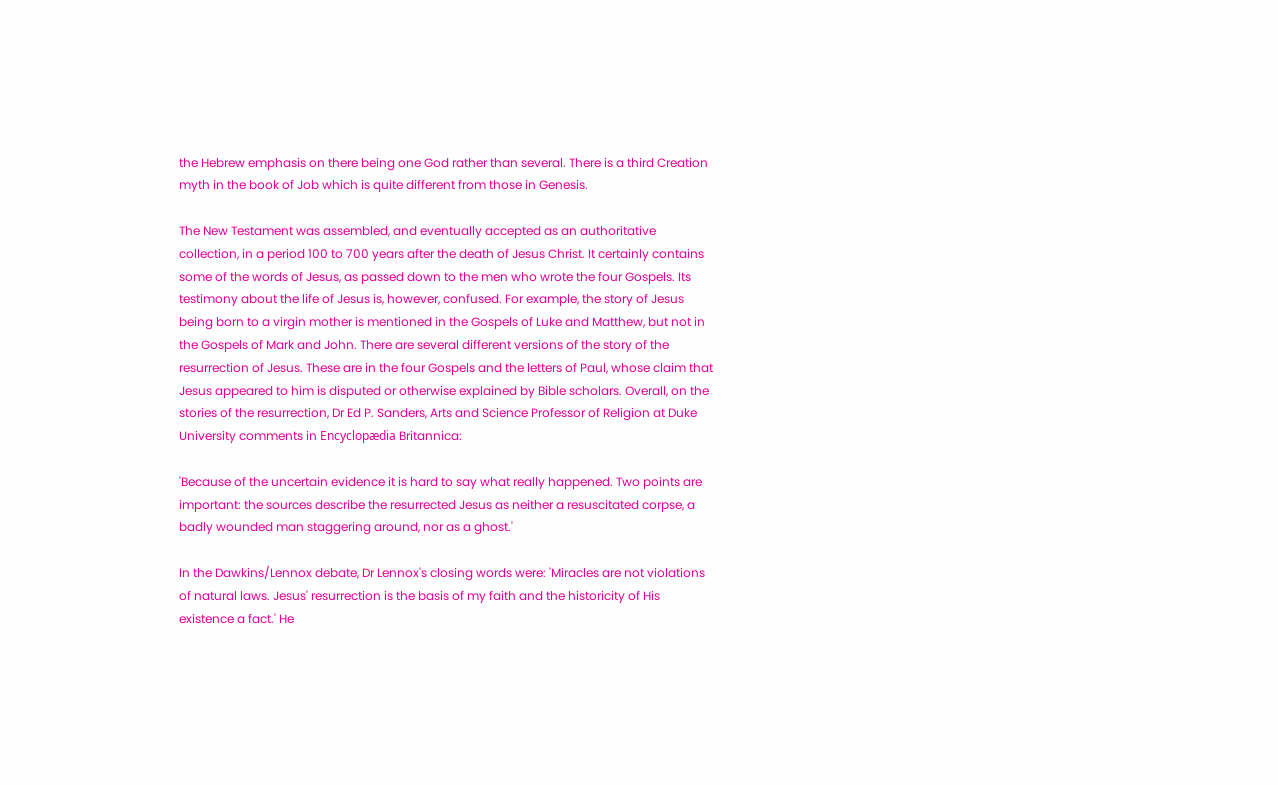the Hebrew emphasis on there being one God rather than several. There is a third Creation myth in the book of Job which is quite different from those in Genesis.

The New Testament was assembled, and eventually accepted as an authoritative collection, in a period 100 to 700 years after the death of Jesus Christ. It certainly contains some of the words of Jesus, as passed down to the men who wrote the four Gospels. Its testimony about the life of Jesus is, however, confused. For example, the story of Jesus being born to a virgin mother is mentioned in the Gospels of Luke and Matthew, but not in the Gospels of Mark and John. There are several different versions of the story of the resurrection of Jesus. These are in the four Gospels and the letters of Paul, whose claim that Jesus appeared to him is disputed or otherwise explained by Bible scholars. Overall, on the stories of the resurrection, Dr Ed P. Sanders, Arts and Science Professor of Religion at Duke University comments in Encyclopædia Britannica:

'Because of the uncertain evidence it is hard to say what really happened. Two points are important: the sources describe the resurrected Jesus as neither a resuscitated corpse, a badly wounded man staggering around, nor as a ghost.'

In the Dawkins/Lennox debate, Dr Lennox's closing words were: 'Miracles are not violations of natural laws. Jesus' resurrection is the basis of my faith and the historicity of His existence a fact.' He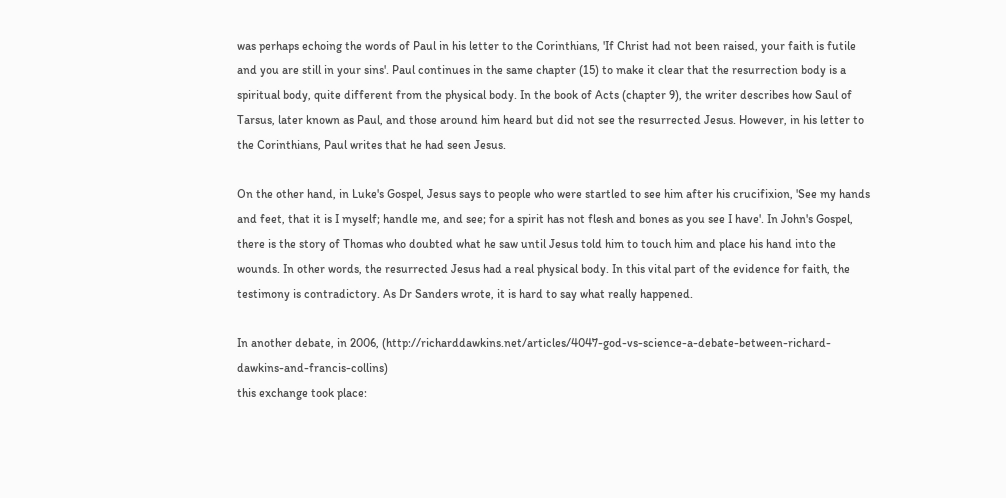was perhaps echoing the words of Paul in his letter to the Corinthians, 'If Christ had not been raised, your faith is futile and you are still in your sins'. Paul continues in the same chapter (15) to make it clear that the resurrection body is a spiritual body, quite different from the physical body. In the book of Acts (chapter 9), the writer describes how Saul of Tarsus, later known as Paul, and those around him heard but did not see the resurrected Jesus. However, in his letter to the Corinthians, Paul writes that he had seen Jesus.

On the other hand, in Luke's Gospel, Jesus says to people who were startled to see him after his crucifixion, 'See my hands and feet, that it is I myself; handle me, and see; for a spirit has not flesh and bones as you see I have'. In John's Gospel, there is the story of Thomas who doubted what he saw until Jesus told him to touch him and place his hand into the wounds. In other words, the resurrected Jesus had a real physical body. In this vital part of the evidence for faith, the testimony is contradictory. As Dr Sanders wrote, it is hard to say what really happened.

In another debate, in 2006, (http://richarddawkins.net/articles/4047-god-vs-science-a-debate-between-richard-dawkins-and-francis-collins)
this exchange took place: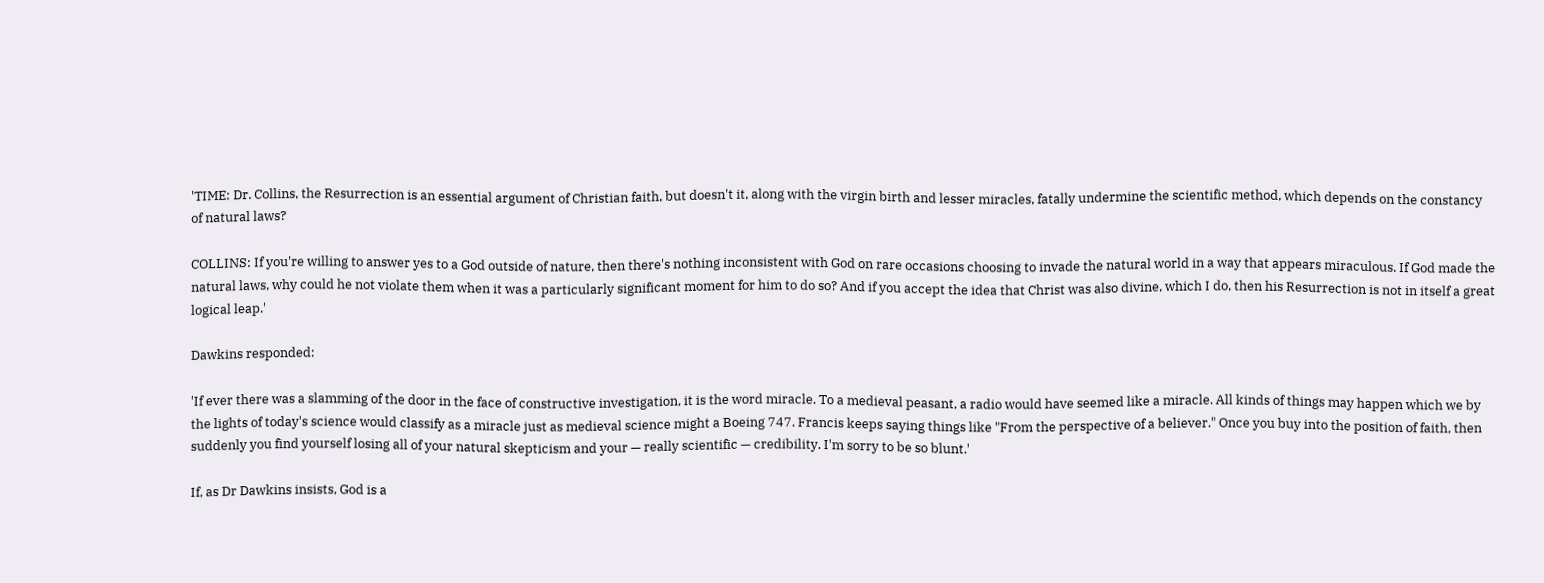'TIME: Dr. Collins, the Resurrection is an essential argument of Christian faith, but doesn't it, along with the virgin birth and lesser miracles, fatally undermine the scientific method, which depends on the constancy of natural laws?

COLLINS: If you're willing to answer yes to a God outside of nature, then there's nothing inconsistent with God on rare occasions choosing to invade the natural world in a way that appears miraculous. If God made the natural laws, why could he not violate them when it was a particularly significant moment for him to do so? And if you accept the idea that Christ was also divine, which I do, then his Resurrection is not in itself a great logical leap.'

Dawkins responded:

'If ever there was a slamming of the door in the face of constructive investigation, it is the word miracle. To a medieval peasant, a radio would have seemed like a miracle. All kinds of things may happen which we by the lights of today's science would classify as a miracle just as medieval science might a Boeing 747. Francis keeps saying things like "From the perspective of a believer." Once you buy into the position of faith, then suddenly you find yourself losing all of your natural skepticism and your — really scientific — credibility. I'm sorry to be so blunt.'

If, as Dr Dawkins insists, God is a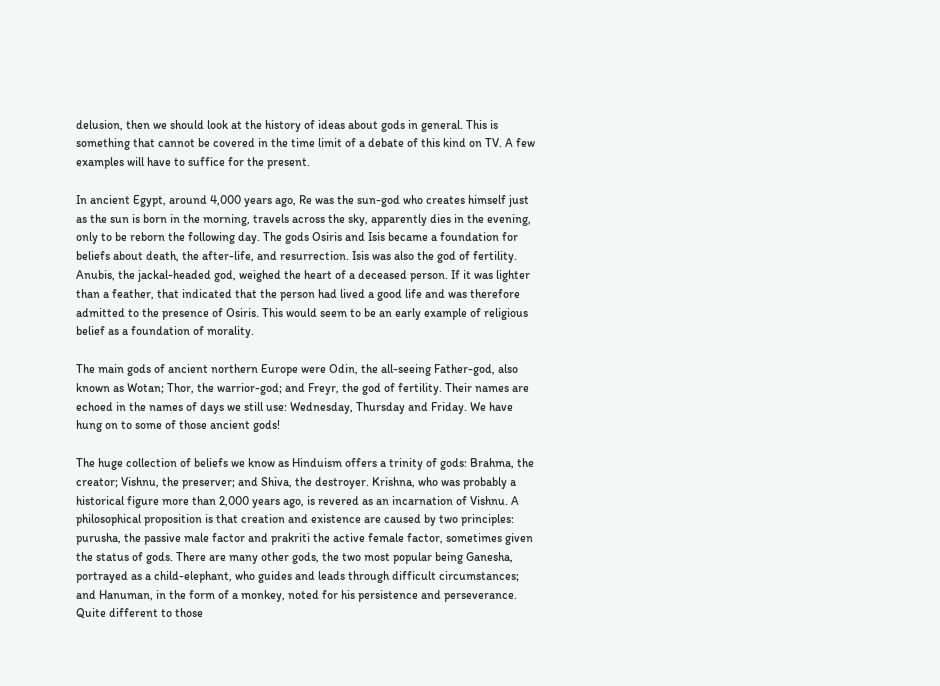delusion, then we should look at the history of ideas about gods in general. This is something that cannot be covered in the time limit of a debate of this kind on TV. A few examples will have to suffice for the present.

In ancient Egypt, around 4,000 years ago, Re was the sun-god who creates himself just as the sun is born in the morning, travels across the sky, apparently dies in the evening, only to be reborn the following day. The gods Osiris and Isis became a foundation for beliefs about death, the after-life, and resurrection. Isis was also the god of fertility. Anubis, the jackal-headed god, weighed the heart of a deceased person. If it was lighter than a feather, that indicated that the person had lived a good life and was therefore admitted to the presence of Osiris. This would seem to be an early example of religious belief as a foundation of morality.

The main gods of ancient northern Europe were Odin, the all-seeing Father-god, also known as Wotan; Thor, the warrior-god; and Freyr, the god of fertility. Their names are echoed in the names of days we still use: Wednesday, Thursday and Friday. We have hung on to some of those ancient gods!

The huge collection of beliefs we know as Hinduism offers a trinity of gods: Brahma, the creator; Vishnu, the preserver; and Shiva, the destroyer. Krishna, who was probably a historical figure more than 2,000 years ago, is revered as an incarnation of Vishnu. A philosophical proposition is that creation and existence are caused by two principles: purusha, the passive male factor and prakriti the active female factor, sometimes given the status of gods. There are many other gods, the two most popular being Ganesha, portrayed as a child-elephant, who guides and leads through difficult circumstances; and Hanuman, in the form of a monkey, noted for his persistence and perseverance. Quite different to those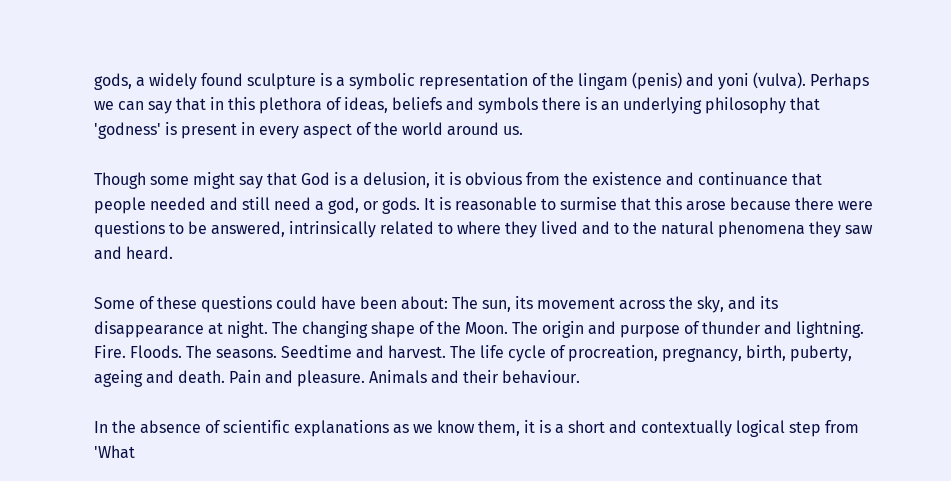gods, a widely found sculpture is a symbolic representation of the lingam (penis) and yoni (vulva). Perhaps we can say that in this plethora of ideas, beliefs and symbols there is an underlying philosophy that 'godness' is present in every aspect of the world around us.

Though some might say that God is a delusion, it is obvious from the existence and continuance that people needed and still need a god, or gods. It is reasonable to surmise that this arose because there were questions to be answered, intrinsically related to where they lived and to the natural phenomena they saw and heard.

Some of these questions could have been about: The sun, its movement across the sky, and its disappearance at night. The changing shape of the Moon. The origin and purpose of thunder and lightning. Fire. Floods. The seasons. Seedtime and harvest. The life cycle of procreation, pregnancy, birth, puberty, ageing and death. Pain and pleasure. Animals and their behaviour.

In the absence of scientific explanations as we know them, it is a short and contextually logical step from 'What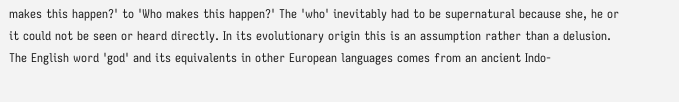makes this happen?' to 'Who makes this happen?' The 'who' inevitably had to be supernatural because she, he or it could not be seen or heard directly. In its evolutionary origin this is an assumption rather than a delusion. The English word 'god' and its equivalents in other European languages comes from an ancient Indo-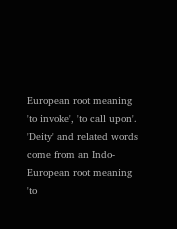European root meaning 'to invoke', 'to call upon'. 'Deity' and related words come from an Indo-European root meaning 'to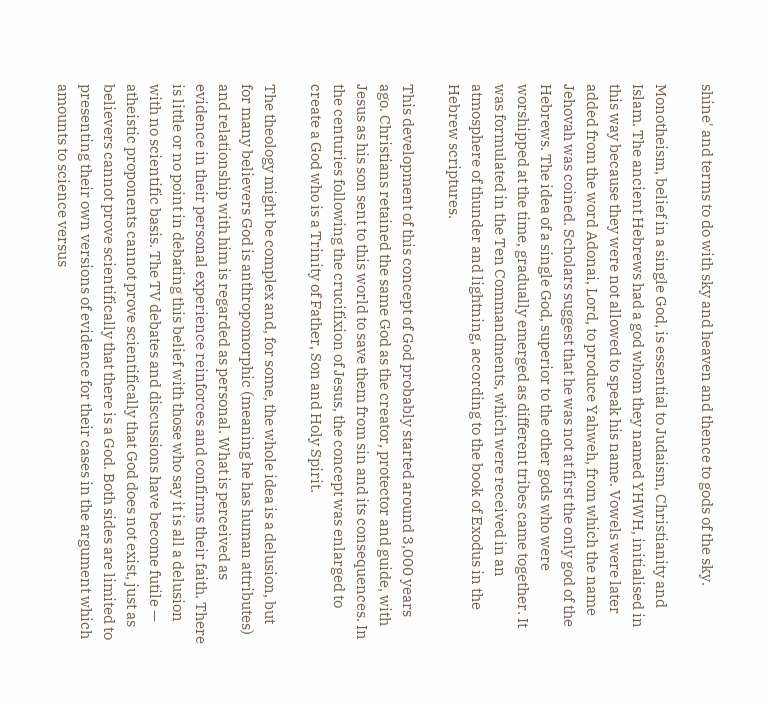shine' and terms to do with sky and heaven and thence to gods of the sky.

Monotheism, belief in a single God, is essential to Judaism, Christianity and Islam. The ancient Hebrews had a god whom they named YHWH, initialised in this way because they were not allowed to speak his name. Vowels were later added from the word Adonai, Lord, to produce Yahweh, from which the name Jehovah was coined. Scholars suggest that he was not at first the only god of the Hebrews. The idea of a single God, superior to the other gods who were worshipped at the time, gradually emerged as different tribes came together. It was formulated in the Ten Commandments, which were received in an atmosphere of thunder and lightning, according to the book of Exodus in the Hebrew scriptures.

This development of this concept of God probably started around 3,000 years ago. Christians retained the same God as the creator, protector and guide, with Jesus as his son sent to this world to save them from sin and its consequences. In the centuries following the crucifixion of Jesus, the concept was enlarged to create a God who is a Trinity of Father, Son and Holy Spirit.

The theology might be complex and, for some, the whole idea is a delusion, but for many believers God is anthropomorphic (meaning he has human attributes) and relationship with him is regarded as personal. What is perceived as evidence in their personal experience reinforces and confirms their faith. There is little or no point in debating this belief with those who say it is all a delusion with no scientific basis. The TV debates and discussions have become futile — atheistic proponents cannot prove scientifically that God does not exist, just as believers cannot prove scientifically that there is a God. Both sides are limited to presenting their own versions of evidence for their cases in the argument which amounts to science versus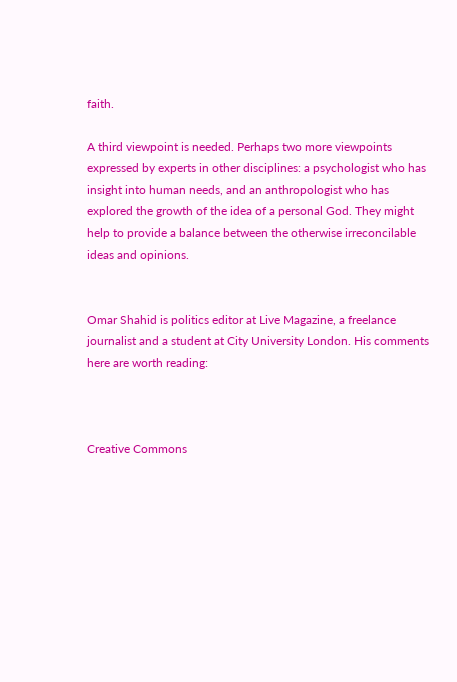faith.

A third viewpoint is needed. Perhaps two more viewpoints expressed by experts in other disciplines: a psychologist who has insight into human needs, and an anthropologist who has explored the growth of the idea of a personal God. They might help to provide a balance between the otherwise irreconcilable ideas and opinions.


Omar Shahid is politics editor at Live Magazine, a freelance journalist and a student at City University London. His comments here are worth reading:



Creative Commons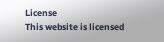License
This website is licensed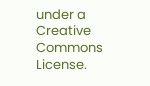under a Creative Commons License.